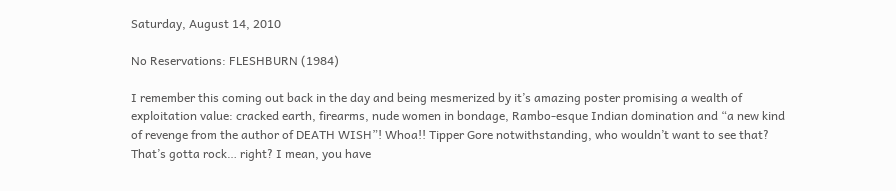Saturday, August 14, 2010

No Reservations: FLESHBURN (1984)

I remember this coming out back in the day and being mesmerized by it’s amazing poster promising a wealth of exploitation value: cracked earth, firearms, nude women in bondage, Rambo-esque Indian domination and “a new kind of revenge from the author of DEATH WISH”! Whoa!! Tipper Gore notwithstanding, who wouldn’t want to see that? That’s gotta rock… right? I mean, you have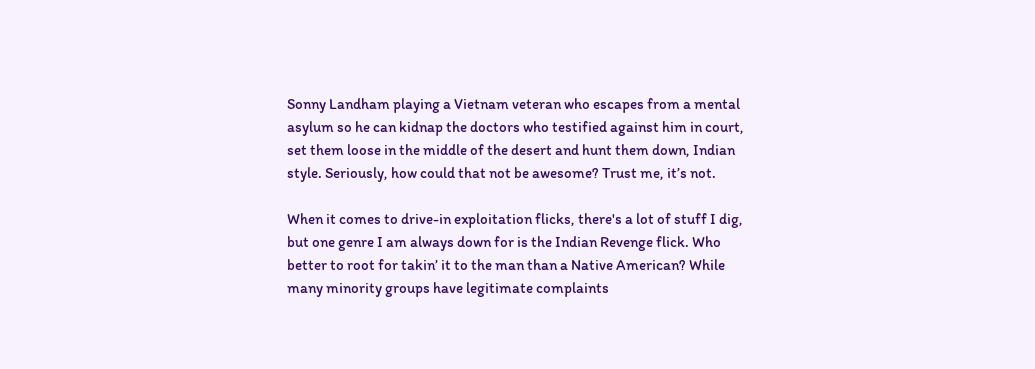Sonny Landham playing a Vietnam veteran who escapes from a mental asylum so he can kidnap the doctors who testified against him in court, set them loose in the middle of the desert and hunt them down, Indian style. Seriously, how could that not be awesome? Trust me, it’s not.

When it comes to drive-in exploitation flicks, there's a lot of stuff I dig, but one genre I am always down for is the Indian Revenge flick. Who better to root for takin’ it to the man than a Native American? While many minority groups have legitimate complaints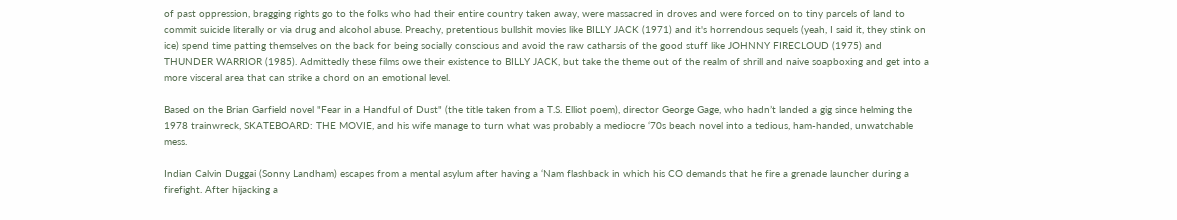of past oppression, bragging rights go to the folks who had their entire country taken away, were massacred in droves and were forced on to tiny parcels of land to commit suicide literally or via drug and alcohol abuse. Preachy, pretentious bullshit movies like BILLY JACK (1971) and it's horrendous sequels (yeah, I said it, they stink on ice) spend time patting themselves on the back for being socially conscious and avoid the raw catharsis of the good stuff like JOHNNY FIRECLOUD (1975) and THUNDER WARRIOR (1985). Admittedly these films owe their existence to BILLY JACK, but take the theme out of the realm of shrill and naive soapboxing and get into a more visceral area that can strike a chord on an emotional level.

Based on the Brian Garfield novel "Fear in a Handful of Dust" (the title taken from a T.S. Elliot poem), director George Gage, who hadn’t landed a gig since helming the 1978 trainwreck, SKATEBOARD: THE MOVIE, and his wife manage to turn what was probably a mediocre ‘70s beach novel into a tedious, ham-handed, unwatchable mess.

Indian Calvin Duggai (Sonny Landham) escapes from a mental asylum after having a ‘Nam flashback in which his CO demands that he fire a grenade launcher during a firefight. After hijacking a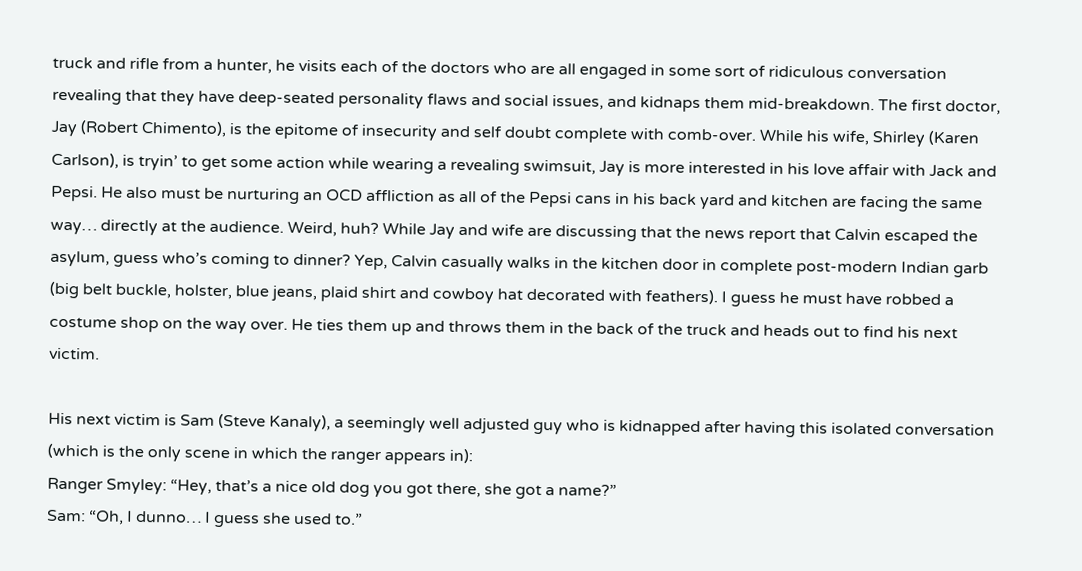truck and rifle from a hunter, he visits each of the doctors who are all engaged in some sort of ridiculous conversation revealing that they have deep-seated personality flaws and social issues, and kidnaps them mid-breakdown. The first doctor, Jay (Robert Chimento), is the epitome of insecurity and self doubt complete with comb-over. While his wife, Shirley (Karen Carlson), is tryin’ to get some action while wearing a revealing swimsuit, Jay is more interested in his love affair with Jack and Pepsi. He also must be nurturing an OCD affliction as all of the Pepsi cans in his back yard and kitchen are facing the same way… directly at the audience. Weird, huh? While Jay and wife are discussing that the news report that Calvin escaped the asylum, guess who’s coming to dinner? Yep, Calvin casually walks in the kitchen door in complete post-modern Indian garb (big belt buckle, holster, blue jeans, plaid shirt and cowboy hat decorated with feathers). I guess he must have robbed a costume shop on the way over. He ties them up and throws them in the back of the truck and heads out to find his next victim.

His next victim is Sam (Steve Kanaly), a seemingly well adjusted guy who is kidnapped after having this isolated conversation (which is the only scene in which the ranger appears in):
Ranger Smyley: “Hey, that’s a nice old dog you got there, she got a name?”
Sam: “Oh, I dunno… I guess she used to.”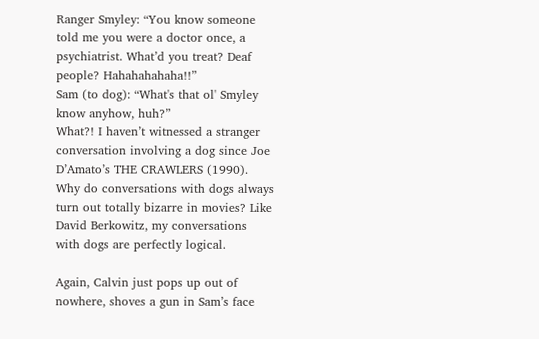Ranger Smyley: “You know someone told me you were a doctor once, a psychiatrist. What’d you treat? Deaf people? Hahahahahaha!!”
Sam (to dog): “What's that ol' Smyley know anyhow, huh?”
What?! I haven’t witnessed a stranger conversation involving a dog since Joe D’Amato’s THE CRAWLERS (1990). Why do conversations with dogs always turn out totally bizarre in movies? Like David Berkowitz, my conversations with dogs are perfectly logical.

Again, Calvin just pops up out of nowhere, shoves a gun in Sam’s face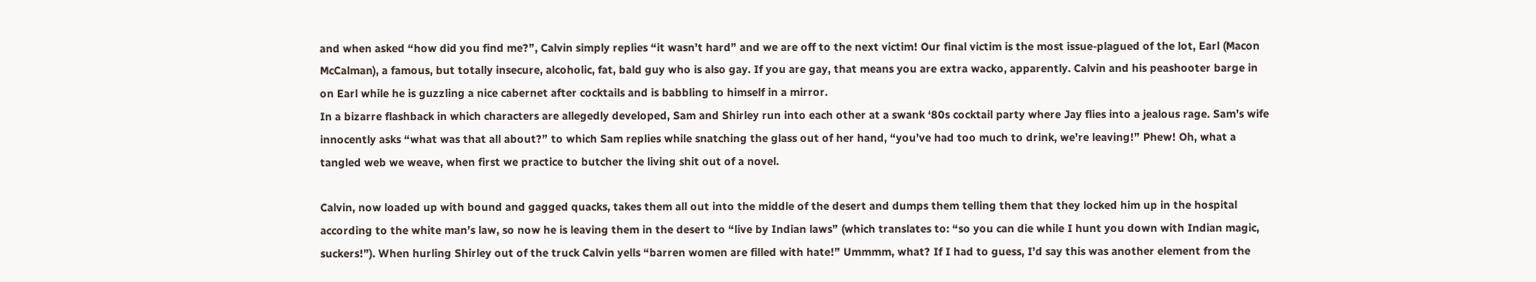and when asked “how did you find me?”, Calvin simply replies “it wasn’t hard” and we are off to the next victim! Our final victim is the most issue-plagued of the lot, Earl (Macon McCalman), a famous, but totally insecure, alcoholic, fat, bald guy who is also gay. If you are gay, that means you are extra wacko, apparently. Calvin and his peashooter barge in on Earl while he is guzzling a nice cabernet after cocktails and is babbling to himself in a mirror.
In a bizarre flashback in which characters are allegedly developed, Sam and Shirley run into each other at a swank ‘80s cocktail party where Jay flies into a jealous rage. Sam’s wife innocently asks “what was that all about?” to which Sam replies while snatching the glass out of her hand, “you’ve had too much to drink, we’re leaving!” Phew! Oh, what a tangled web we weave, when first we practice to butcher the living shit out of a novel.

Calvin, now loaded up with bound and gagged quacks, takes them all out into the middle of the desert and dumps them telling them that they locked him up in the hospital according to the white man’s law, so now he is leaving them in the desert to “live by Indian laws” (which translates to: “so you can die while I hunt you down with Indian magic, suckers!”). When hurling Shirley out of the truck Calvin yells “barren women are filled with hate!” Ummmm, what? If I had to guess, I’d say this was another element from the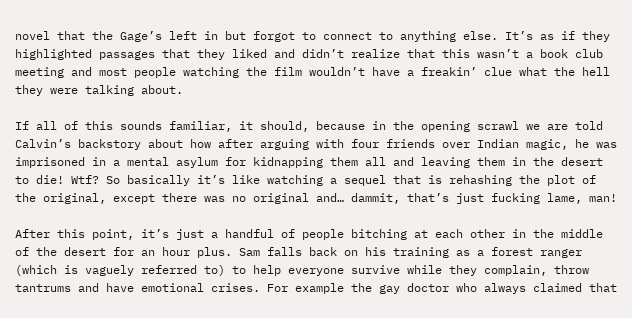novel that the Gage’s left in but forgot to connect to anything else. It’s as if they highlighted passages that they liked and didn’t realize that this wasn’t a book club meeting and most people watching the film wouldn’t have a freakin’ clue what the hell they were talking about.

If all of this sounds familiar, it should, because in the opening scrawl we are told Calvin’s backstory about how after arguing with four friends over Indian magic, he was imprisoned in a mental asylum for kidnapping them all and leaving them in the desert to die! Wtf? So basically it’s like watching a sequel that is rehashing the plot of the original, except there was no original and… dammit, that’s just fucking lame, man!

After this point, it’s just a handful of people bitching at each other in the middle of the desert for an hour plus. Sam falls back on his training as a forest ranger (which is vaguely referred to) to help everyone survive while they complain, throw tantrums and have emotional crises. For example the gay doctor who always claimed that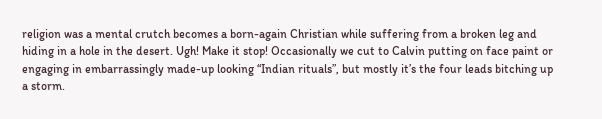religion was a mental crutch becomes a born-again Christian while suffering from a broken leg and hiding in a hole in the desert. Ugh! Make it stop! Occasionally we cut to Calvin putting on face paint or engaging in embarrassingly made-up looking “Indian rituals”, but mostly it’s the four leads bitching up a storm.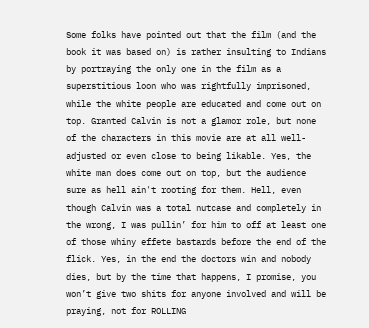Some folks have pointed out that the film (and the book it was based on) is rather insulting to Indians by portraying the only one in the film as a superstitious loon who was rightfully imprisoned, while the white people are educated and come out on top. Granted Calvin is not a glamor role, but none of the characters in this movie are at all well-adjusted or even close to being likable. Yes, the white man does come out on top, but the audience sure as hell ain't rooting for them. Hell, even though Calvin was a total nutcase and completely in the wrong, I was pullin’ for him to off at least one of those whiny effete bastards before the end of the flick. Yes, in the end the doctors win and nobody dies, but by the time that happens, I promise, you won’t give two shits for anyone involved and will be praying, not for ROLLING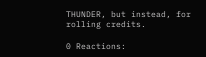THUNDER, but instead, for rolling credits.

0 Reactions: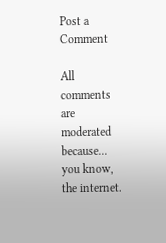Post a Comment

All comments are moderated because... you know, the internet.